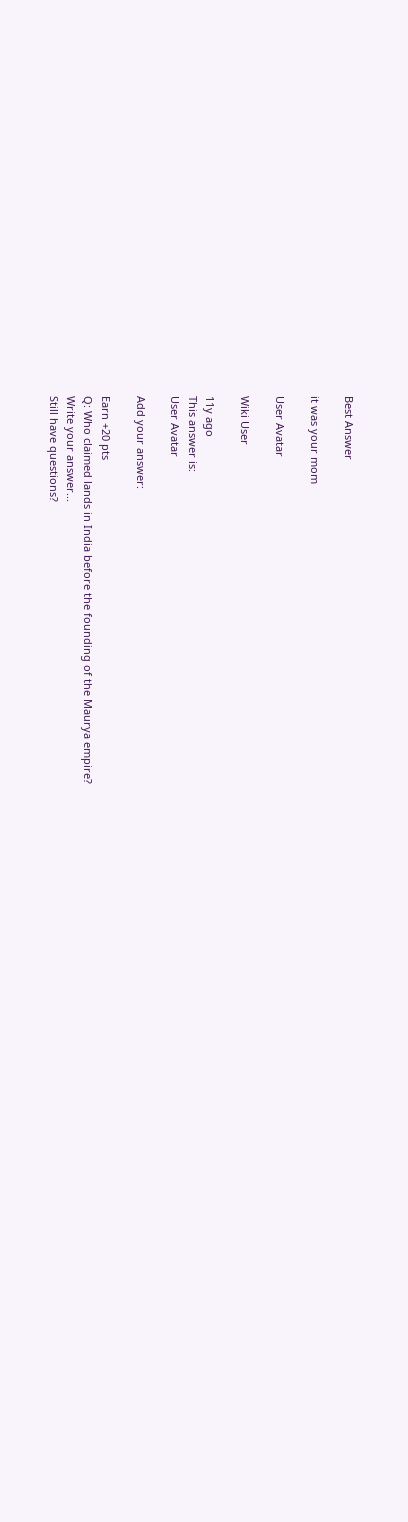Best Answer

it was your mom

User Avatar

Wiki User

11y ago
This answer is:
User Avatar

Add your answer:

Earn +20 pts
Q: Who claimed lands in India before the founding of the Maurya empire?
Write your answer...
Still have questions?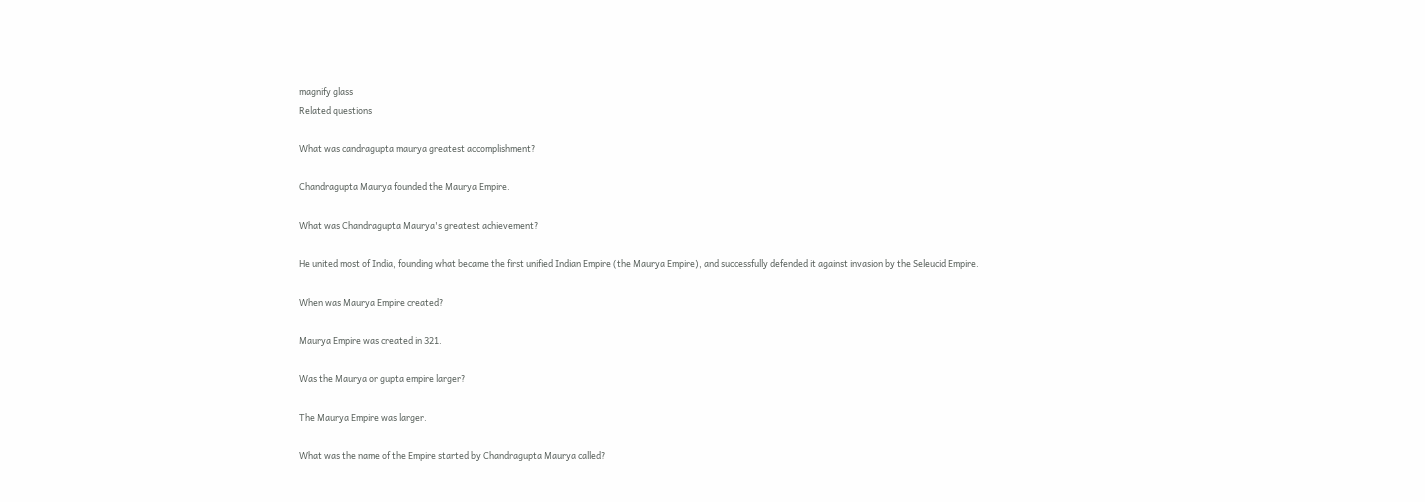magnify glass
Related questions

What was candragupta maurya greatest accomplishment?

Chandragupta Maurya founded the Maurya Empire.

What was Chandragupta Maurya's greatest achievement?

He united most of India, founding what became the first unified Indian Empire (the Maurya Empire), and successfully defended it against invasion by the Seleucid Empire.

When was Maurya Empire created?

Maurya Empire was created in 321.

Was the Maurya or gupta empire larger?

The Maurya Empire was larger.

What was the name of the Empire started by Chandragupta Maurya called?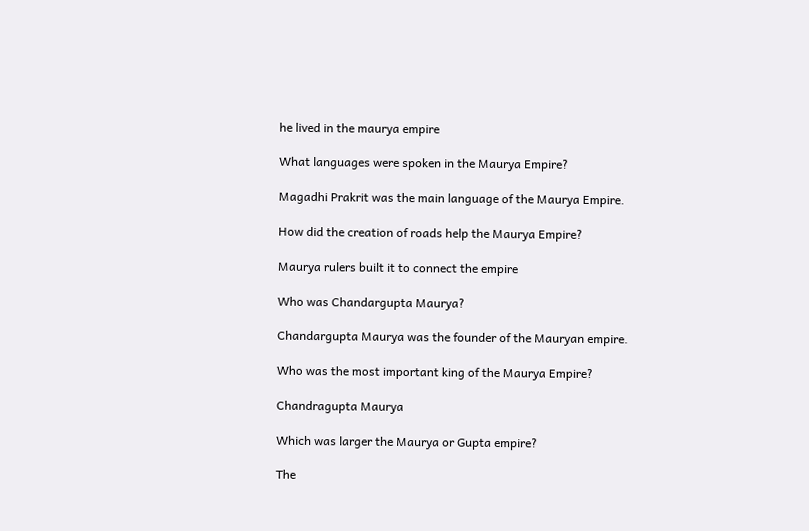he lived in the maurya empire

What languages were spoken in the Maurya Empire?

Magadhi Prakrit was the main language of the Maurya Empire.

How did the creation of roads help the Maurya Empire?

Maurya rulers built it to connect the empire

Who was Chandargupta Maurya?

Chandargupta Maurya was the founder of the Mauryan empire.

Who was the most important king of the Maurya Empire?

Chandragupta Maurya

Which was larger the Maurya or Gupta empire?

The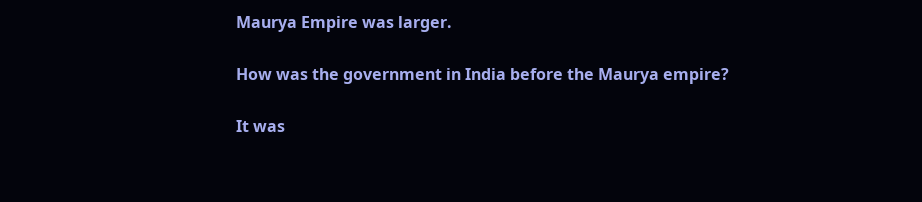Maurya Empire was larger.

How was the government in India before the Maurya empire?

It was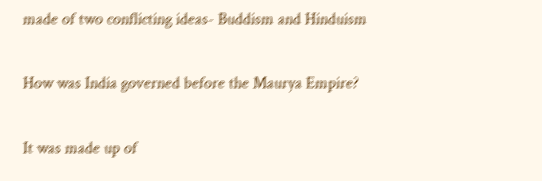made of two conflicting ideas- Buddism and Hinduism

How was India governed before the Maurya Empire?

It was made up of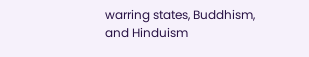warring states, Buddhism, and Hinduism